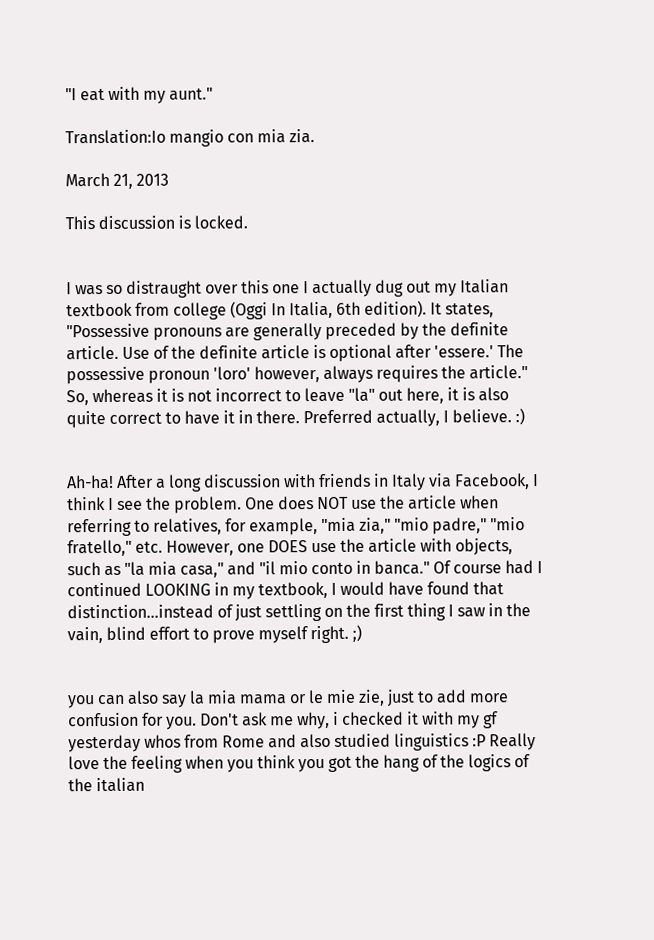"I eat with my aunt."

Translation:Io mangio con mia zia.

March 21, 2013

This discussion is locked.


I was so distraught over this one I actually dug out my Italian textbook from college (Oggi In Italia, 6th edition). It states, "Possessive pronouns are generally preceded by the definite article. Use of the definite article is optional after 'essere.' The possessive pronoun 'loro' however, always requires the article." So, whereas it is not incorrect to leave "la" out here, it is also quite correct to have it in there. Preferred actually, I believe. :)


Ah-ha! After a long discussion with friends in Italy via Facebook, I think I see the problem. One does NOT use the article when referring to relatives, for example, "mia zia," "mio padre," "mio fratello," etc. However, one DOES use the article with objects, such as "la mia casa," and "il mio conto in banca." Of course had I continued LOOKING in my textbook, I would have found that distinction...instead of just settling on the first thing I saw in the vain, blind effort to prove myself right. ;)


you can also say la mia mama or le mie zie, just to add more confusion for you. Don't ask me why, i checked it with my gf yesterday whos from Rome and also studied linguistics :P Really love the feeling when you think you got the hang of the logics of the italian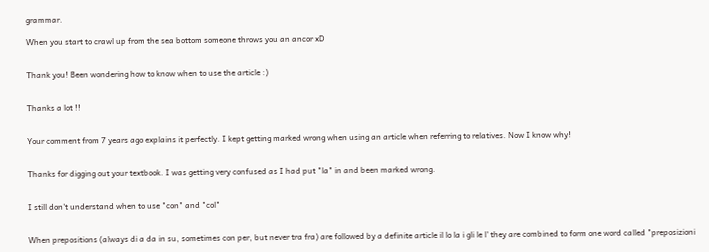grammar.

When you start to crawl up from the sea bottom someone throws you an ancor xD


Thank you! Been wondering how to know when to use the article :)


Thanks a lot !!


Your comment from 7 years ago explains it perfectly. I kept getting marked wrong when using an article when referring to relatives. Now I know why!


Thanks for digging out your textbook. I was getting very confused as I had put "la" in and been marked wrong.


I still don't understand when to use "con" and "col"


When prepositions (always di a da in su, sometimes con per, but never tra fra) are followed by a definite article il lo la i gli le l' they are combined to form one word called "preposizioni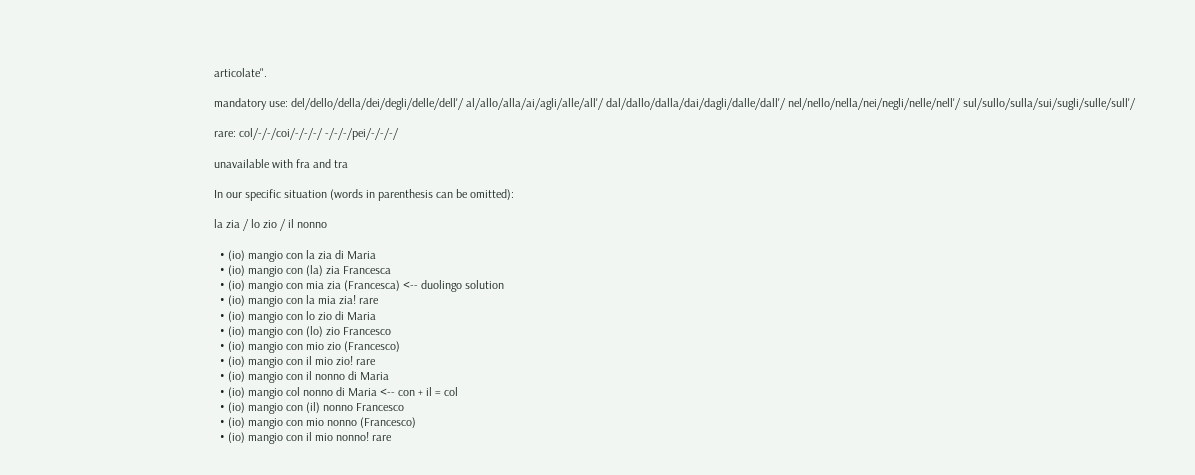articolate".

mandatory use: del/dello/della/dei/degli/delle/dell'/ al/allo/alla/ai/agli/alle/all'/ dal/dallo/dalla/dai/dagli/dalle/dall'/ nel/nello/nella/nei/negli/nelle/nell'/ sul/sullo/sulla/sui/sugli/sulle/sull'/

rare: col/-/-/coi/-/-/-/ -/-/-/pei/-/-/-/

unavailable with fra and tra

In our specific situation (words in parenthesis can be omitted):

la zia / lo zio / il nonno

  • (io) mangio con la zia di Maria
  • (io) mangio con (la) zia Francesca
  • (io) mangio con mia zia (Francesca) <-- duolingo solution
  • (io) mangio con la mia zia! rare
  • (io) mangio con lo zio di Maria
  • (io) mangio con (lo) zio Francesco
  • (io) mangio con mio zio (Francesco)
  • (io) mangio con il mio zio! rare
  • (io) mangio con il nonno di Maria
  • (io) mangio col nonno di Maria <-- con + il = col
  • (io) mangio con (il) nonno Francesco
  • (io) mangio con mio nonno (Francesco)
  • (io) mangio con il mio nonno! rare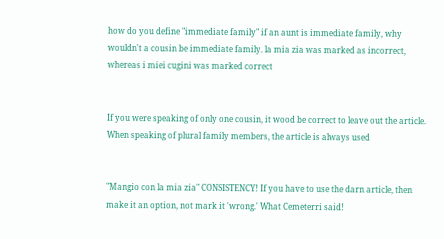how do you define "immediate family" if an aunt is immediate family, why wouldn't a cousin be immediate family. la mia zia was marked as incorrect, whereas i miei cugini was marked correct


If you were speaking of only one cousin, it wood be correct to leave out the article. When speaking of plural family members, the article is always used


"Mangio con la mia zia" CONSISTENCY! If you have to use the darn article, then make it an option, not mark it 'wrong.' What Cemeterri said!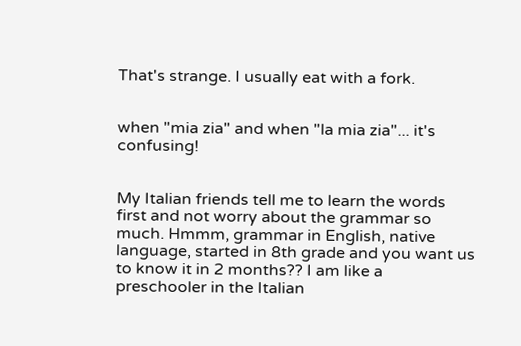That's strange. I usually eat with a fork.


when "mia zia" and when "la mia zia"... it's confusing!


My Italian friends tell me to learn the words first and not worry about the grammar so much. Hmmm, grammar in English, native language, started in 8th grade and you want us to know it in 2 months?? I am like a preschooler in the Italian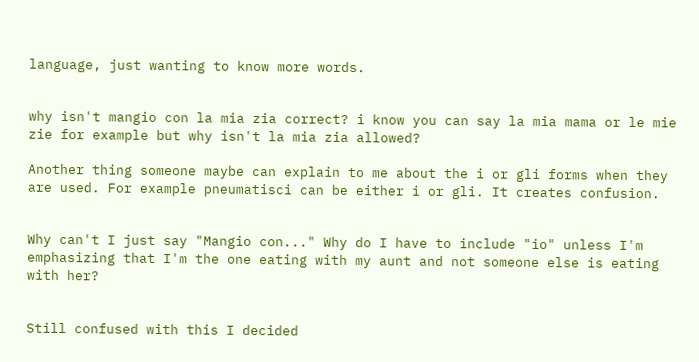language, just wanting to know more words.


why isn't mangio con la mia zia correct? i know you can say la mia mama or le mie zie for example but why isn't la mia zia allowed?

Another thing someone maybe can explain to me about the i or gli forms when they are used. For example pneumatisci can be either i or gli. It creates confusion.


Why can't I just say "Mangio con..." Why do I have to include "io" unless I'm emphasizing that I'm the one eating with my aunt and not someone else is eating with her?


Still confused with this I decided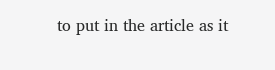to put in the article as it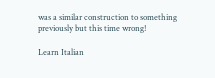was a similar construction to something previously but this time wrong!

Learn Italian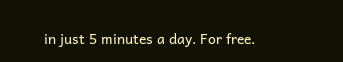in just 5 minutes a day. For free.